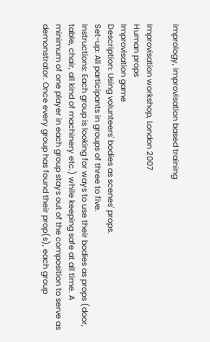imprology, improvisation based training

Improvisation workshop, London 2007
Human props
Improvisation game
Description: Using volunteers' bodies as scenes' props.
Set-up: All participants in groups of three to five.
Instructions: Each group is looking for ways to use their bodies as props (door, table, chair, all kind of machinery etc.) while keeping safe at all time. A minimum of one player in each group stays out of the composition to serve as demonstrator. Once every group has found their prop(s), each group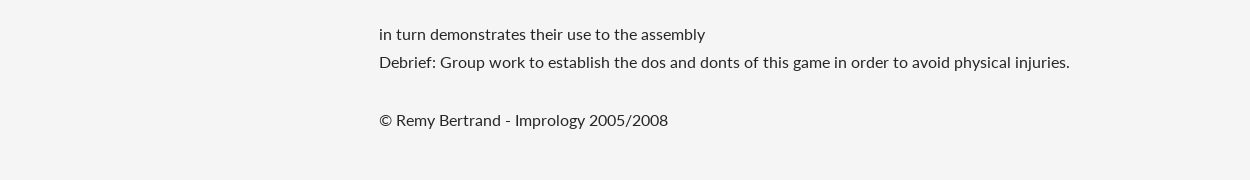in turn demonstrates their use to the assembly
Debrief: Group work to establish the dos and donts of this game in order to avoid physical injuries.

© Remy Bertrand - Imprology 2005/2008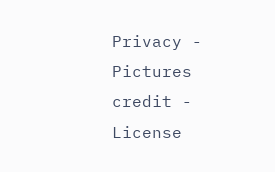Privacy - Pictures credit - License